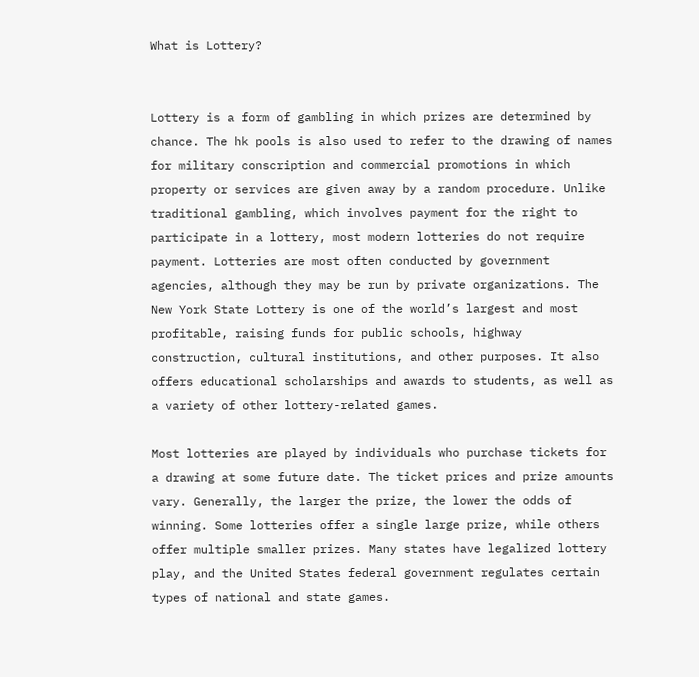What is Lottery?


Lottery is a form of gambling in which prizes are determined by chance. The hk pools is also used to refer to the drawing of names for military conscription and commercial promotions in which property or services are given away by a random procedure. Unlike traditional gambling, which involves payment for the right to participate in a lottery, most modern lotteries do not require payment. Lotteries are most often conducted by government agencies, although they may be run by private organizations. The New York State Lottery is one of the world’s largest and most profitable, raising funds for public schools, highway construction, cultural institutions, and other purposes. It also offers educational scholarships and awards to students, as well as a variety of other lottery-related games.

Most lotteries are played by individuals who purchase tickets for a drawing at some future date. The ticket prices and prize amounts vary. Generally, the larger the prize, the lower the odds of winning. Some lotteries offer a single large prize, while others offer multiple smaller prizes. Many states have legalized lottery play, and the United States federal government regulates certain types of national and state games.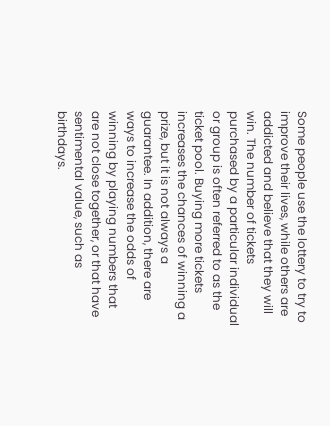Some people use the lottery to try to improve their lives, while others are addicted and believe that they will win. The number of tickets purchased by a particular individual or group is often referred to as the ticket pool. Buying more tickets increases the chances of winning a prize, but it is not always a guarantee. In addition, there are ways to increase the odds of winning by playing numbers that are not close together, or that have sentimental value, such as birthdays.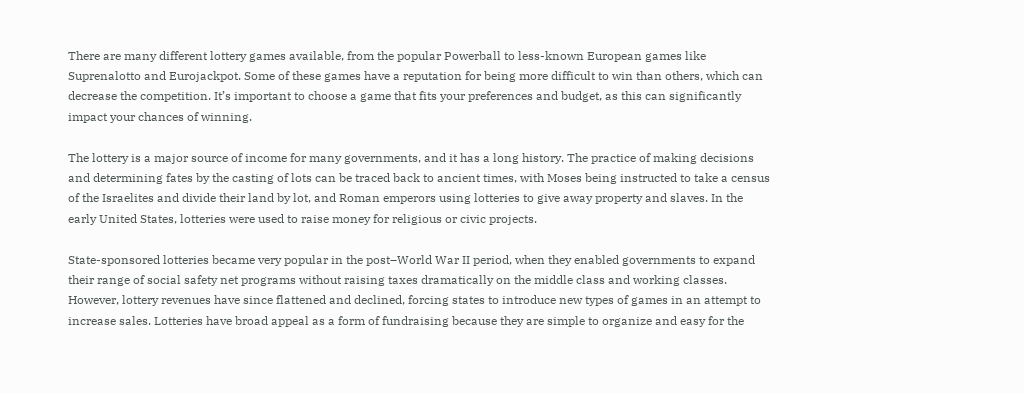There are many different lottery games available, from the popular Powerball to less-known European games like Suprenalotto and Eurojackpot. Some of these games have a reputation for being more difficult to win than others, which can decrease the competition. It’s important to choose a game that fits your preferences and budget, as this can significantly impact your chances of winning.

The lottery is a major source of income for many governments, and it has a long history. The practice of making decisions and determining fates by the casting of lots can be traced back to ancient times, with Moses being instructed to take a census of the Israelites and divide their land by lot, and Roman emperors using lotteries to give away property and slaves. In the early United States, lotteries were used to raise money for religious or civic projects.

State-sponsored lotteries became very popular in the post–World War II period, when they enabled governments to expand their range of social safety net programs without raising taxes dramatically on the middle class and working classes. However, lottery revenues have since flattened and declined, forcing states to introduce new types of games in an attempt to increase sales. Lotteries have broad appeal as a form of fundraising because they are simple to organize and easy for the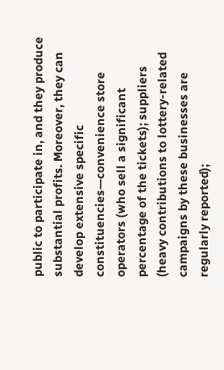public to participate in, and they produce substantial profits. Moreover, they can develop extensive specific constituencies—convenience store operators (who sell a significant percentage of the tickets); suppliers (heavy contributions to lottery-related campaigns by these businesses are regularly reported);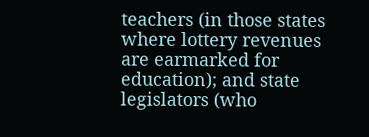teachers (in those states where lottery revenues are earmarked for education); and state legislators (who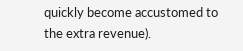quickly become accustomed to the extra revenue).